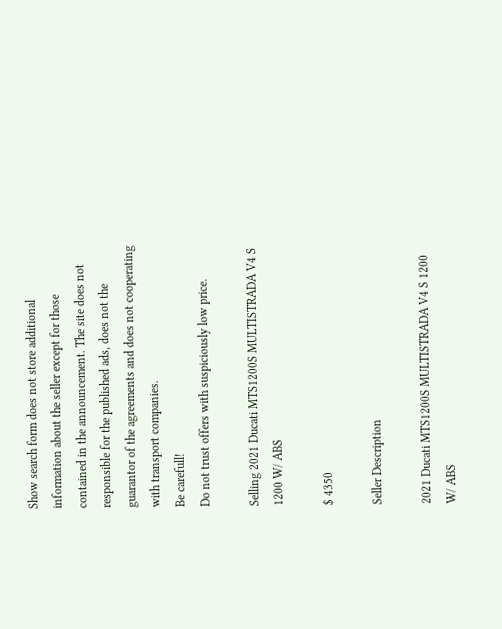Show search form does not store additional information about the seller except for those contained in the announcement. The site does not responsible for the published ads, does not the guarantor of the agreements and does not cooperating with transport companies.
Be carefull!
Do not trust offers with suspiciously low price.

Selling 2021 Ducati MTS1200S MULTISTRADA V4 S 1200 W/ ABS

$ 4350

Seller Description

2021 Ducati MTS1200S MULTISTRADA V4 S 1200 W/ ABS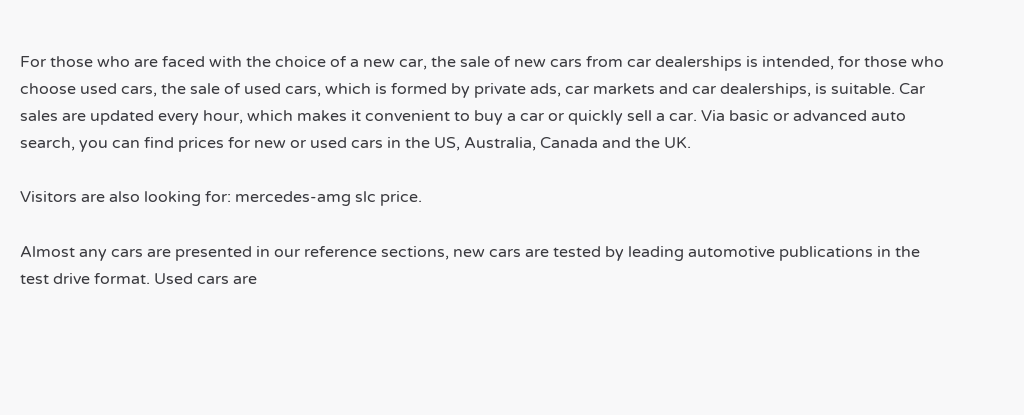For those who are faced with the choice of a new car, the sale of new cars from car dealerships is intended, for those who choose used cars, the sale of used cars, which is formed by private ads, car markets and car dealerships, is suitable. Car sales are updated every hour, which makes it convenient to buy a car or quickly sell a car. Via basic or advanced auto search, you can find prices for new or used cars in the US, Australia, Canada and the UK.

Visitors are also looking for: mercedes-amg slc price.

Almost any cars are presented in our reference sections, new cars are tested by leading automotive publications in the test drive format. Used cars are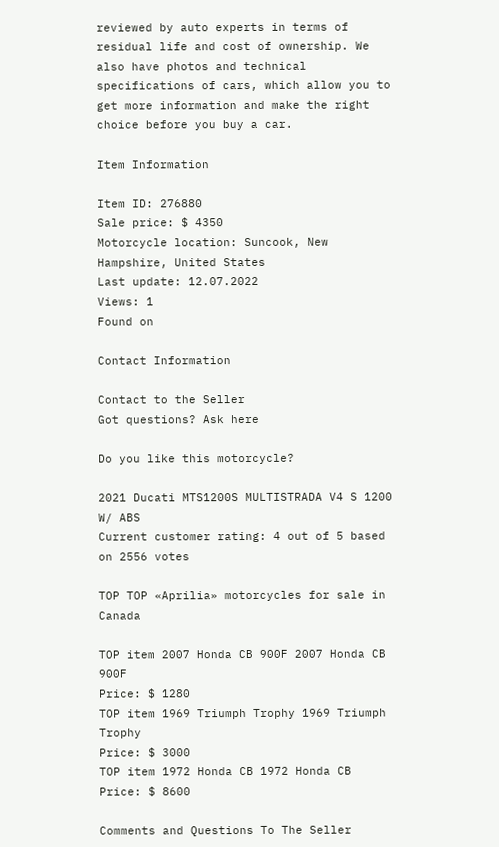reviewed by auto experts in terms of residual life and cost of ownership. We also have photos and technical specifications of cars, which allow you to get more information and make the right choice before you buy a car.

Item Information

Item ID: 276880
Sale price: $ 4350
Motorcycle location: Suncook, New Hampshire, United States
Last update: 12.07.2022
Views: 1
Found on

Contact Information

Contact to the Seller
Got questions? Ask here

Do you like this motorcycle?

2021 Ducati MTS1200S MULTISTRADA V4 S 1200 W/ ABS
Current customer rating: 4 out of 5 based on 2556 votes

TOP TOP «Aprilia» motorcycles for sale in Canada

TOP item 2007 Honda CB 900F 2007 Honda CB 900F
Price: $ 1280
TOP item 1969 Triumph Trophy 1969 Triumph Trophy
Price: $ 3000
TOP item 1972 Honda CB 1972 Honda CB
Price: $ 8600

Comments and Questions To The Seller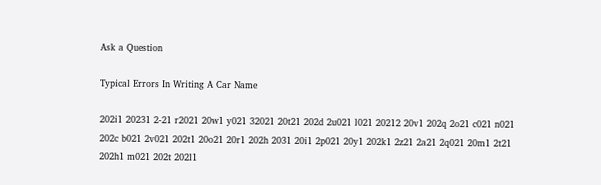Ask a Question

Typical Errors In Writing A Car Name

202i1 20231 2-21 r2021 20w1 y021 32021 20t21 202d 2u021 l021 20212 20v1 202q 2o21 c021 n021 202c b021 2v021 202t1 20o21 20r1 202h 2031 20i1 2p021 20y1 202k1 2z21 2a21 2q021 20m1 2t21 202h1 m021 202t 202l1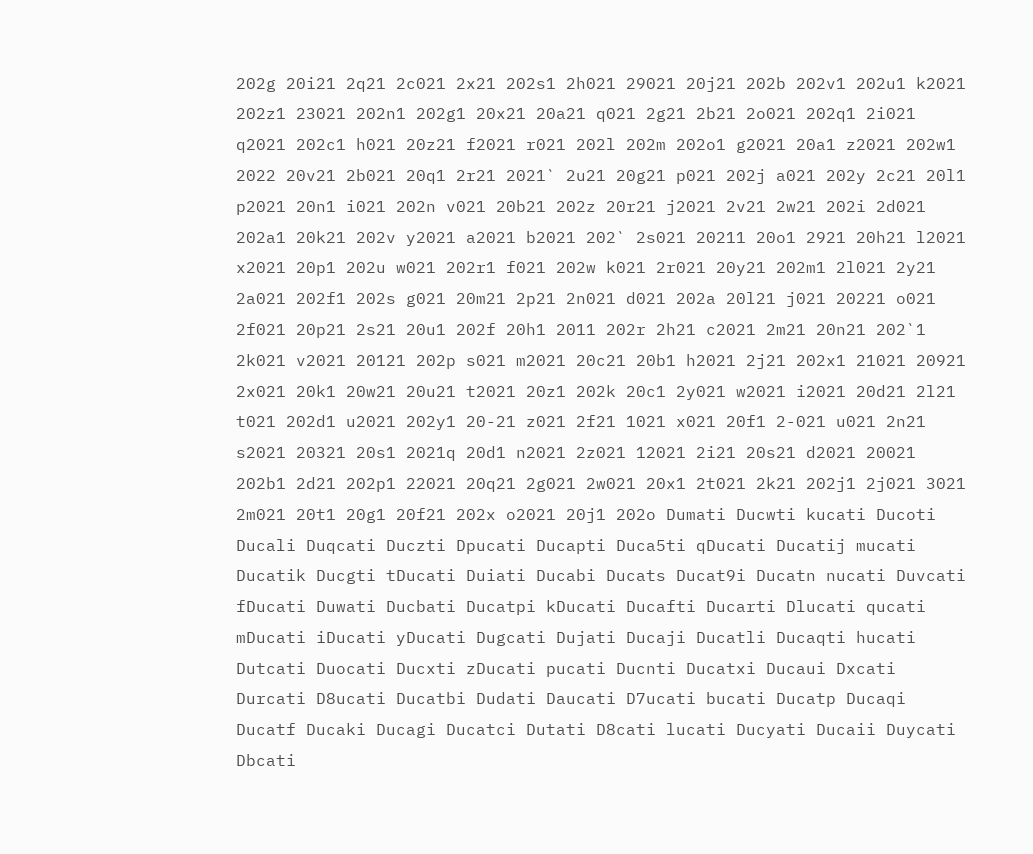202g 20i21 2q21 2c021 2x21 202s1 2h021 29021 20j21 202b 202v1 202u1 k2021 202z1 23021 202n1 202g1 20x21 20a21 q021 2g21 2b21 2o021 202q1 2i021 q2021 202c1 h021 20z21 f2021 r021 202l 202m 202o1 g2021 20a1 z2021 202w1 2022 20v21 2b021 20q1 2r21 2021` 2u21 20g21 p021 202j a021 202y 2c21 20l1 p2021 20n1 i021 202n v021 20b21 202z 20r21 j2021 2v21 2w21 202i 2d021 202a1 20k21 202v y2021 a2021 b2021 202` 2s021 20211 20o1 2921 20h21 l2021 x2021 20p1 202u w021 202r1 f021 202w k021 2r021 20y21 202m1 2l021 2y21 2a021 202f1 202s g021 20m21 2p21 2n021 d021 202a 20l21 j021 20221 o021 2f021 20p21 2s21 20u1 202f 20h1 2011 202r 2h21 c2021 2m21 20n21 202`1 2k021 v2021 20121 202p s021 m2021 20c21 20b1 h2021 2j21 202x1 21021 20921 2x021 20k1 20w21 20u21 t2021 20z1 202k 20c1 2y021 w2021 i2021 20d21 2l21 t021 202d1 u2021 202y1 20-21 z021 2f21 1021 x021 20f1 2-021 u021 2n21 s2021 20321 20s1 2021q 20d1 n2021 2z021 12021 2i21 20s21 d2021 20021 202b1 2d21 202p1 22021 20q21 2g021 2w021 20x1 2t021 2k21 202j1 2j021 3021 2m021 20t1 20g1 20f21 202x o2021 20j1 202o Dumati Ducwti kucati Ducoti Ducali Duqcati Duczti Dpucati Ducapti Duca5ti qDucati Ducatij mucati Ducatik Ducgti tDucati Duiati Ducabi Ducats Ducat9i Ducatn nucati Duvcati fDucati Duwati Ducbati Ducatpi kDucati Ducafti Ducarti Dlucati qucati mDucati iDucati yDucati Dugcati Dujati Ducaji Ducatli Ducaqti hucati Dutcati Duocati Ducxti zDucati pucati Ducnti Ducatxi Ducaui Dxcati Durcati D8ucati Ducatbi Dudati Daucati D7ucati bucati Ducatp Ducaqi Ducatf Ducaki Ducagi Ducatci Dutati D8cati lucati Ducyati Ducaii Duycati Dbcati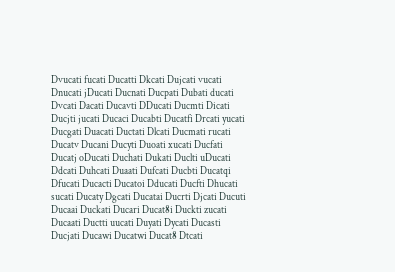Dvucati fucati Ducatti Dkcati Dujcati vucati Dnucati jDucati Ducnati Ducpati Dubati ducati Dvcati Dacati Ducavti DDucati Ducmti Dicati Ducjti jucati Ducaci Ducabti Ducatfi Drcati yucati Ducgati Duacati Ductati Dlcati Ducmati rucati Ducatv Ducani Ducyti Duoati xucati Ducfati Ducatj oDucati Duchati Dukati Duclti uDucati Ddcati Duhcati Duaati Dufcati Ducbti Ducatqi Dfucati Ducacti Ducatoi Dducati Ducfti Dhucati sucati Ducaty Dgcati Ducatai Ducrti Djcati Ducuti Ducaai Duckati Ducari Ducat8i Duckti zucati Ducaati Ductti uucati Duyati Dycati Ducasti Ducjati Ducawi Ducatwi Ducat8 Dtcati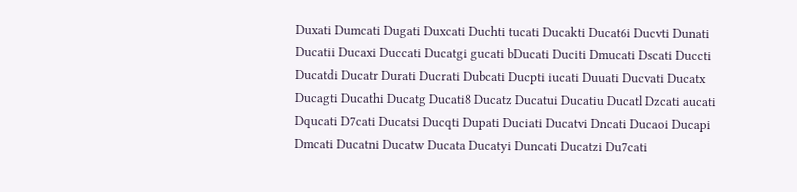Duxati Dumcati Dugati Duxcati Duchti tucati Ducakti Ducat6i Ducvti Dunati Ducatii Ducaxi Duccati Ducatgi gucati bDucati Duciti Dmucati Dscati Duccti Ducatdi Ducatr Durati Ducrati Dubcati Ducpti iucati Duuati Ducvati Ducatx Ducagti Ducathi Ducatg Ducati8 Ducatz Ducatui Ducatiu Ducatl Dzcati aucati Dqucati D7cati Ducatsi Ducqti Dupati Duciati Ducatvi Dncati Ducaoi Ducapi Dmcati Ducatni Ducatw Ducata Ducatyi Duncati Ducatzi Du7cati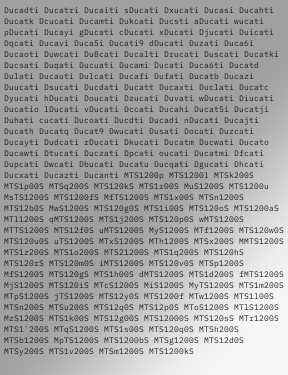Ducadti Ducatri Ducaiti sDucati Dxucati Ducasi Ducahti Ducatk Dcucati Ducamti Dukcati Ducsti aDucati wucati pDucati Ducayi gDucati cDucati xDucati Djucati Duicati Dqcati Ducavi Duca5i Ducati9 dDucati Duzati Duca6i Ducaoti Duwcati Du8cati Ducalti Drucati Duscati Ducatki Ducsati Duqati Ducuati Ducami Ducati Duca6ti Ducatd Dulati Ducauti Dulcati Ducafi Dufati Ducatb Ducazi Duucati Dsucati Ducdati Ducatt Ducaxti Duclati Ducatc Dyucati hDucati Doucati Dzucati Duvati wDucati Diucati Ducatio lDucati vDucati Dccati Ducahi Ducat5i Ducatji Duhati cucati Ducoati Ducdti Ducadi nDucati Ducajti Ducath Ducatq Ducat9 Dwucati Dusati Docati Duzcati Ducayti Dudcati rDucati Dkucati Ducatm Ducwati Ducato Ducawti Dtucati Duczati Dpcati oucati Ducatmi Dfcati Dupcati Dwcati Dbucati Ducatu Ducqati Dgucati Dhcati Ducxati Ducazti Ducanti MTS1200p MTS1200l MTSk200S MTS1p00S MTSq200S MTS120kS MTS1r00S MuS1200S MTS1200u MsTS1200S MTS1200fS MfTS1200S MTS1x00S MTSn1200S MTS12b0S MwS1200S MTS120g0S MTS1i00S MTS120oS MTS1200aS MTl1200S qMTS1200S MTS1j200S MTS120p0S wMTS1200S MTTS1200S MTS12f0S uMTS1200S MyS1200S MTf1200S MTS120w0S MTS120u0S uTS1200S MTxS1200S MTh1200S MTSx200S MMTS1200S MTS1z200S MTS1o200S MTS21200S MTS1q200S MTS120hS MTS120rS MTS120m0S iMTS1200S MTS120v0S MTSp1200S MfS1200S MTS120gS MTS1h00S dMTS1200S MTS1d200S fMTS1200S MjS1200S MTS120iS MTcS1200S MiS1200S MyTS1200S MTS1m200S MTpS1200S jTS1200S MTS12y0S MTS1200f MTw1200S MTS1l00S MTSn200S MTSu200S MTS12q0S MTS12p0S MToS1200S MTlS1200S MzS1200S MTS1k00S MTS12g00S MTS12000S MTS120sS MTr1200S MTS1`200S MTqS1200S MTS1s00S MTS120q0S MTSh200S MTSb1200S MpTS1200S MTS1200bS MTSg1200S MTS12d0S MTSy200S MTS1v200S MTSm1200S MTS1200kS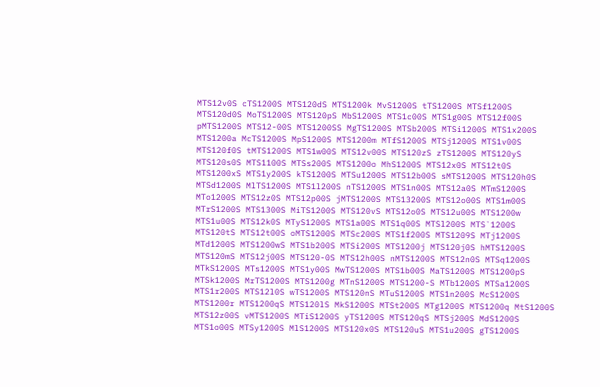MTS12v0S cTS1200S MTS120dS MTS1200k MvS1200S tTS1200S MTSf1200S MTS120d0S MoTS1200S MTS120pS MbS1200S MTS1c00S MTS1g00S MTS12f00S pMTS1200S MTS12-00S MTS1200SS MgTS1200S MTSb200S MTSi1200S MTS1x200S MTS1200a McTS1200S MpS1200S MTS1200m MTfS1200S MTSj1200S MTS1v00S MTS120f0S tMTS1200S MTS1w00S MTS12v00S MTS120zS zTS1200S MTS120yS MTS120s0S MTS1100S MTSs200S MTS1200o MhS1200S MTS12x0S MTS12t0S MTS1200xS MTS1y200S kTS1200S MTSu1200S MTS12b00S sMTS1200S MTS120h0S MTSd1200S MlTS1200S MTS1l200S nTS1200S MTS1n00S MTS12a0S MTmS1200S MTo1200S MTS12z0S MTS12p00S jMTS1200S MTS13200S MTS12o00S MTS1m00S MTrS1200S MTS1300S MiTS1200S MTS120vS MTS12o0S MTS12u00S MTS1200w MTS1u00S MTS12k0S MTyS1200S MTS1a00S MTS1q00S MTSl200S MTS`1200S MTS120tS MTS12t00S oMTS1200S MTSc200S MTS1f200S MTS1209S MTj1200S MTd1200S MTS1200wS MTS1b200S MTSi200S MTS1200j MTS120j0S hMTS1200S MTS120mS MTS12j00S MTS120-0S MTS12h00S nMTS1200S MTS12n0S MTSq1200S MTkS1200S MTs1200S MTS1y00S MwTS1200S MTS1b00S MaTS1200S MTS1200pS MTSk1200S MrTS1200S MTS1200g MTnS1200S MTS1200-S MTb1200S MTSa1200S MTS1r200S MTS12l0S wTS1200S MTS120nS MTuS1200S MTS1n200S McS1200S MTS1200r MTS1200qS MTS120lS MkS1200S MTSt200S MTg1200S MTS1200q MtS1200S MTS12z00S vMTS1200S MTiS1200S yTS1200S MTS120qS MTSj200S MdS1200S MTS1o00S MTSy1200S MlS1200S MTS120x0S MTS120uS MTS1u200S gTS1200S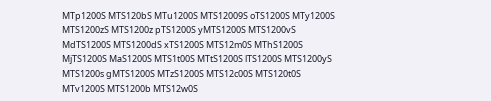MTp1200S MTS120bS MTu1200S MTS12009S oTS1200S MTy1200S MTS1200zS MTS1200z pTS1200S yMTS1200S MTS1200vS MdTS1200S MTS1200dS xTS1200S MTS12m0S MThS1200S MjTS1200S MaS1200S MTS1t00S MTtS1200S lTS1200S MTS1200yS MTS1200s gMTS1200S MTzS1200S MTS12c00S MTS120t0S MTv1200S MTS1200b MTS12w0S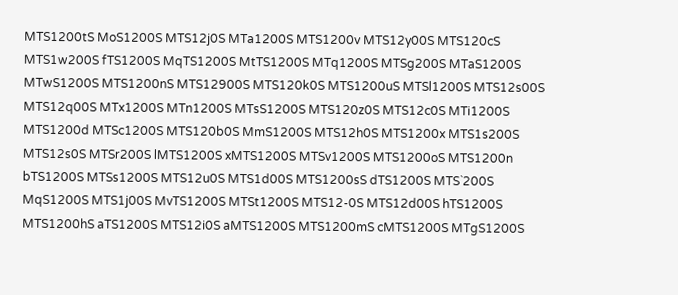MTS1200tS MoS1200S MTS12j0S MTa1200S MTS1200v MTS12y00S MTS120cS MTS1w200S fTS1200S MqTS1200S MtTS1200S MTq1200S MTSg200S MTaS1200S MTwS1200S MTS1200nS MTS12900S MTS120k0S MTS1200uS MTSl1200S MTS12s00S MTS12q00S MTx1200S MTn1200S MTsS1200S MTS120z0S MTS12c0S MTi1200S MTS1200d MTSc1200S MTS120b0S MmS1200S MTS12h0S MTS1200x MTS1s200S MTS12s0S MTSr200S lMTS1200S xMTS1200S MTSv1200S MTS1200oS MTS1200n bTS1200S MTSs1200S MTS12u0S MTS1d00S MTS1200sS dTS1200S MTS`200S MqS1200S MTS1j00S MvTS1200S MTSt1200S MTS12-0S MTS12d00S hTS1200S MTS1200hS aTS1200S MTS12i0S aMTS1200S MTS1200mS cMTS1200S MTgS1200S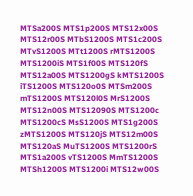MTSa200S MTS1p200S MTS12x00S MTS12r00S MTbS1200S MTS1c200S MTvS1200S MTt1200S rMTS1200S MTS1200iS MTS1f00S MTS120fS MTS12a00S MTS1200gS kMTS1200S iTS1200S MTS120o0S MTSm200S mTS1200S MTS120l0S MrS1200S MTS12n00S MTS12090S MTS1200c MTS1200cS MsS1200S MTS1g200S zMTS1200S MTS120jS MTS12m00S MTS120aS MuTS1200S MTS1200rS MTS1a200S vTS1200S MmTS1200S MTSh1200S MTS1200i MTS12w00S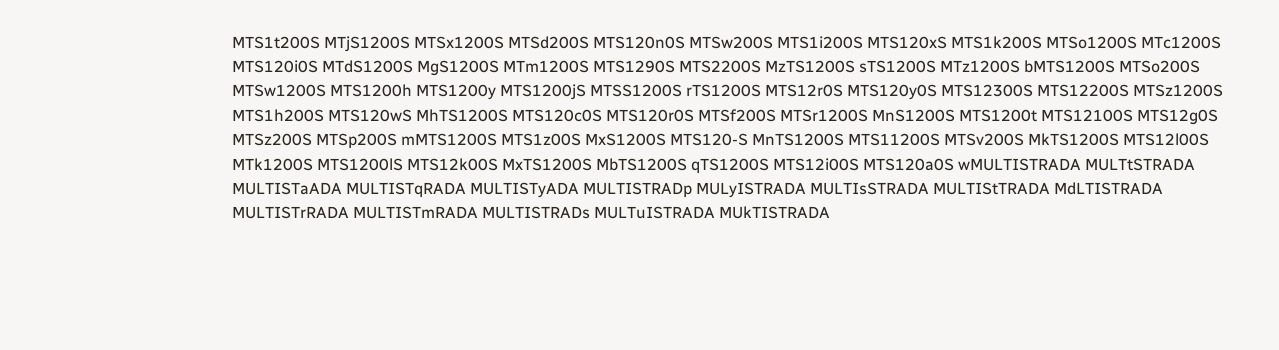MTS1t200S MTjS1200S MTSx1200S MTSd200S MTS120n0S MTSw200S MTS1i200S MTS120xS MTS1k200S MTSo1200S MTc1200S MTS120i0S MTdS1200S MgS1200S MTm1200S MTS1290S MTS2200S MzTS1200S sTS1200S MTz1200S bMTS1200S MTSo200S MTSw1200S MTS1200h MTS1200y MTS1200jS MTSS1200S rTS1200S MTS12r0S MTS120y0S MTS12300S MTS12200S MTSz1200S MTS1h200S MTS120wS MhTS1200S MTS120c0S MTS120r0S MTSf200S MTSr1200S MnS1200S MTS1200t MTS12100S MTS12g0S MTSz200S MTSp200S mMTS1200S MTS1z00S MxS1200S MTS120-S MnTS1200S MTS11200S MTSv200S MkTS1200S MTS12l00S MTk1200S MTS1200lS MTS12k00S MxTS1200S MbTS1200S qTS1200S MTS12i00S MTS120a0S wMULTISTRADA MULTtSTRADA MULTISTaADA MULTISTqRADA MULTISTyADA MULTISTRADp MULyISTRADA MULTIsSTRADA MULTIStTRADA MdLTISTRADA MULTISTrRADA MULTISTmRADA MULTISTRADs MULTuISTRADA MUkTISTRADA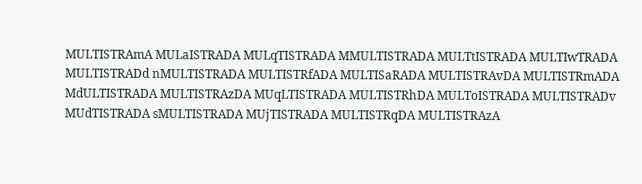MULTISTRAmA MULaISTRADA MULqTISTRADA MMULTISTRADA MULTtISTRADA MULTIwTRADA MULTISTRADd nMULTISTRADA MULTISTRfADA MULTISaRADA MULTISTRAvDA MULTISTRmADA MdULTISTRADA MULTISTRAzDA MUqLTISTRADA MULTISTRhDA MULToISTRADA MULTISTRADv MUdTISTRADA sMULTISTRADA MUjTISTRADA MULTISTRqDA MULTISTRAzA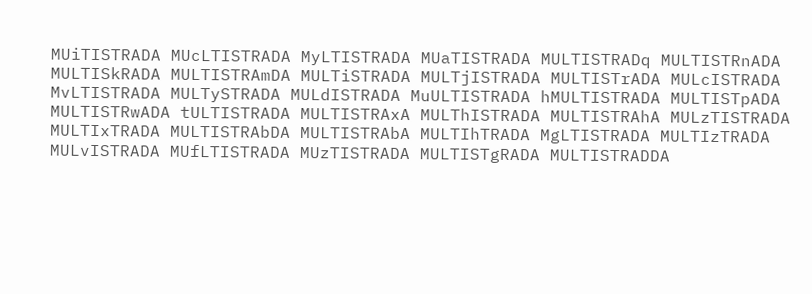MUiTISTRADA MUcLTISTRADA MyLTISTRADA MUaTISTRADA MULTISTRADq MULTISTRnADA MULTISkRADA MULTISTRAmDA MULTiSTRADA MULTjISTRADA MULTISTrADA MULcISTRADA MvLTISTRADA MULTySTRADA MULdISTRADA MuULTISTRADA hMULTISTRADA MULTISTpADA MULTISTRwADA tULTISTRADA MULTISTRAxA MULThISTRADA MULTISTRAhA MULzTISTRADA MULTIxTRADA MULTISTRAbDA MULTISTRAbA MULTIhTRADA MgLTISTRADA MULTIzTRADA MULvISTRADA MUfLTISTRADA MUzTISTRADA MULTISTgRADA MULTISTRADDA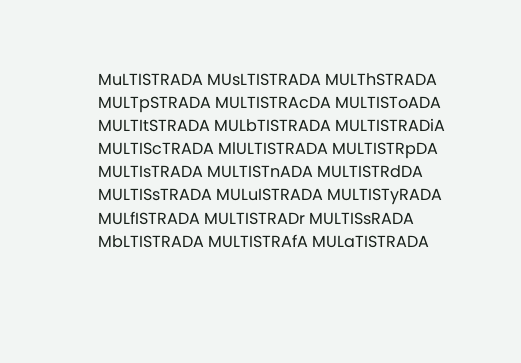MuLTISTRADA MUsLTISTRADA MULThSTRADA MULTpSTRADA MULTISTRAcDA MULTISToADA MULTItSTRADA MULbTISTRADA MULTISTRADiA MULTIScTRADA MlULTISTRADA MULTISTRpDA MULTIsTRADA MULTISTnADA MULTISTRdDA MULTISsTRADA MULuISTRADA MULTISTyRADA MULfISTRADA MULTISTRADr MULTISsRADA MbLTISTRADA MULTISTRAfA MULaTISTRADA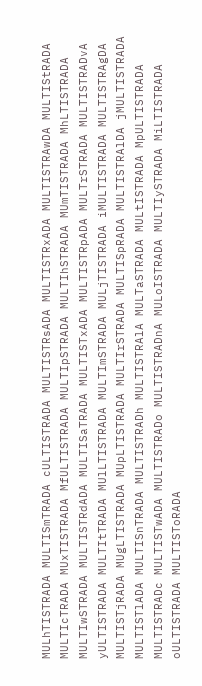MULhTISTRADA MULTISmTRADA cULTISTRADA MULTISTRsADA MULTISTRxADA MULTISTRAwDA MULTIStRADA MULTIcTRADA MUxTISTRADA MfULTISTRADA MULTIpSTRADA MULTIhSTRADA MUmTISTRADA MhLTISTRADA MULTIwSTRADA MULTISTRdADA MULTISaTRADA MULTISTxADA MULTISTRpADA MULTrSTRADA MULTISTRADvA yULTISTRADA MULTItTRADA MUlLTISTRADA MULTImSTRADA MULjTISTRADA iMULTISTRADA MULTISTRAgDA MULTISTjRADA MUgLTISTRADA MUpLTISTRADA MULTIrSTRADA MULTISpRADA MULTISTRAlDA jMULTISTRADA MULTISTlADA MULTISnTRADA MULTISTRADh MULTISTRAlA MULTaSTRADA MULtISTRADA MpULTISTRADA MULTISTRADc MULTISTwADA MULTISTRADo MULTISTRADnA MULoISTRADA MULTIySTRADA MiLTISTRADA oULTISTRADA MULTISToRADA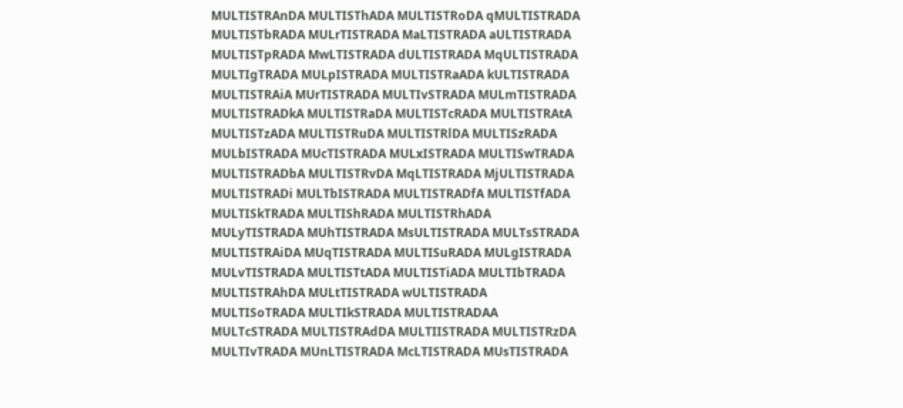MULTISTRAnDA MULTISThADA MULTISTRoDA qMULTISTRADA MULTISTbRADA MULrTISTRADA MaLTISTRADA aULTISTRADA MULTISTpRADA MwLTISTRADA dULTISTRADA MqULTISTRADA MULTIgTRADA MULpISTRADA MULTISTRaADA kULTISTRADA MULTISTRAiA MUrTISTRADA MULTIvSTRADA MULmTISTRADA MULTISTRADkA MULTISTRaDA MULTISTcRADA MULTISTRAtA MULTISTzADA MULTISTRuDA MULTISTRlDA MULTISzRADA MULbISTRADA MUcTISTRADA MULxISTRADA MULTISwTRADA MULTISTRADbA MULTISTRvDA MqLTISTRADA MjULTISTRADA MULTISTRADi MULTbISTRADA MULTISTRADfA MULTISTfADA MULTISkTRADA MULTIShRADA MULTISTRhADA MULyTISTRADA MUhTISTRADA MsULTISTRADA MULTsSTRADA MULTISTRAiDA MUqTISTRADA MULTISuRADA MULgISTRADA MULvTISTRADA MULTISTtADA MULTISTiADA MULTIbTRADA MULTISTRAhDA MULtTISTRADA wULTISTRADA MULTISoTRADA MULTIkSTRADA MULTISTRADAA MULTcSTRADA MULTISTRAdDA MULTIISTRADA MULTISTRzDA MULTIvTRADA MUnLTISTRADA McLTISTRADA MUsTISTRADA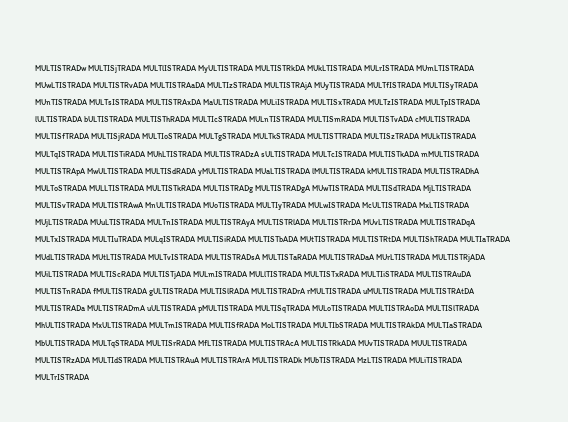MULTISTRADw MULTISjTRADA MULTlISTRADA MyULTISTRADA MULTISTRkDA MUkLTISTRADA MULrISTRADA MUmLTISTRADA MUwLTISTRADA MULTISTRvADA MULTISTRAaDA MULTIzSTRADA MULTISTRAjA MUyTISTRADA MULTfISTRADA MULTISyTRADA MUnTISTRADA MULTsISTRADA MULTISTRAxDA MaULTISTRADA MULiISTRADA MULTISxTRADA MULTzISTRADA MULTpISTRADA lULTISTRADA bULTISTRADA MULTISThRADA MULTIcSTRADA MULnTISTRADA MULTISmRADA MULTISTvADA cMULTISTRADA MULTISfTRADA MULTISjRADA MULTIoSTRADA MULTgSTRADA MULTkSTRADA MULTISTTRADA MULTISzTRADA MULkTISTRADA MULTqISTRADA MULTISTiRADA MUhLTISTRADA MULTISTRADzA sULTISTRADA MULTcISTRADA MULTISTkADA mMULTISTRADA MULTISTRApA MwULTISTRADA MULTISdRADA yMULTISTRADA MUaLTISTRADA lMULTISTRADA kMULTISTRADA MULTISTRADhA MULToSTRADA MULLTISTRADA MULTISTkRADA MULTISTRADg MULTISTRADgA MUwTISTRADA MULTISdTRADA MjLTISTRADA MULTISvTRADA MULTISTRAwA MnULTISTRADA MUoTISTRADA MULTIyTRADA MULwISTRADA McULTISTRADA MxLTISTRADA MUjLTISTRADA MUuLTISTRADA MULTnISTRADA MULTISTRAyA MULTISTRlADA MULTISTRrDA MUvLTISTRADA MULTISTRADqA MULTxISTRADA MULTIuTRADA MULqISTRADA MULTISiRADA MULTISTbADA MUtTISTRADA MULTISTRtDA MULTIShTRADA MULTIaTRADA MUdLTISTRADA MUtLTISTRADA MULTvISTRADA MULTISTRADsA MULTISTaRADA MULTISTRADaA MUrLTISTRADA MULTISTRjADA MUiLTISTRADA MULTIScRADA MULTISTjADA MULmISTRADA MULlTISTRADA MULTISTxRADA MULTIiSTRADA MULTISTRAuDA MULTISTnRADA fMULTISTRADA gULTISTRADA MULTISlRADA MULTISTRADrA rMULTISTRADA uMULTISTRADA MULTISTRAtDA MULTISTRADa MULTISTRADmA uULTISTRADA pMULTISTRADA MULTISqTRADA MULoTISTRADA MULTISTRAoDA MULTISlTRADA MhULTISTRADA MxULTISTRADA MULTmISTRADA MULTISfRADA MoLTISTRADA MULTIbSTRADA MULTISTRAkDA MULTIaSTRADA MbULTISTRADA MULTqSTRADA MULTISrRADA MfLTISTRADA MULTISTRAcA MULTISTRkADA MUvTISTRADA MUULTISTRADA MULTISTRzADA MULTIdSTRADA MULTISTRAuA MULTISTRArA MULTISTRADk MUbTISTRADA MzLTISTRADA MULiTISTRADA MULTrISTRADA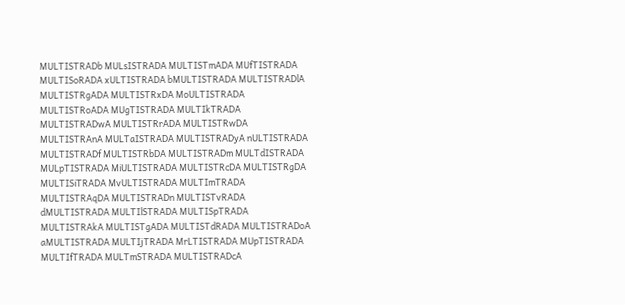MULTISTRADb MULsISTRADA MULTISTmADA MUfTISTRADA MULTISoRADA xULTISTRADA bMULTISTRADA MULTISTRADlA MULTISTRgADA MULTISTRxDA MoULTISTRADA MULTISTRoADA MUgTISTRADA MULTIkTRADA MULTISTRADwA MULTISTRrADA MULTISTRwDA MULTISTRAnA MULTaISTRADA MULTISTRADyA nULTISTRADA MULTISTRADf MULTISTRbDA MULTISTRADm MULTdISTRADA MULpTISTRADA MiULTISTRADA MULTISTRcDA MULTISTRgDA MULTISiTRADA MvULTISTRADA MULTImTRADA MULTISTRAqDA MULTISTRADn MULTISTvRADA dMULTISTRADA MULTIlSTRADA MULTISpTRADA MULTISTRAkA MULTISTgADA MULTISTdRADA MULTISTRADoA aMULTISTRADA MULTIjTRADA MrLTISTRADA MUpTISTRADA MULTIfTRADA MULTmSTRADA MULTISTRADcA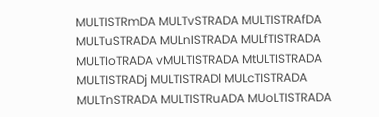MULTISTRmDA MULTvSTRADA MULTISTRAfDA MULTuSTRADA MULnISTRADA MULfTISTRADA MULTIoTRADA vMULTISTRADA MtULTISTRADA MULTISTRADj MULTISTRADl MULcTISTRADA MULTnSTRADA MULTISTRuADA MUoLTISTRADA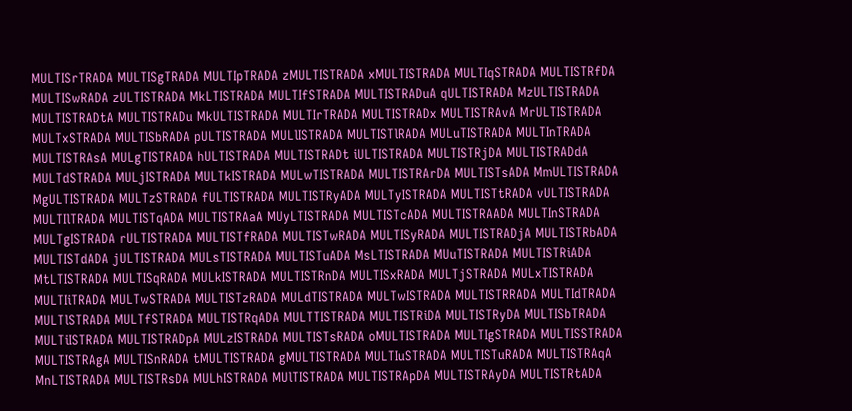MULTISrTRADA MULTISgTRADA MULTIpTRADA zMULTISTRADA xMULTISTRADA MULTIqSTRADA MULTISTRfDA MULTISwRADA zULTISTRADA MkLTISTRADA MULTIfSTRADA MULTISTRADuA qULTISTRADA MzULTISTRADA MULTISTRADtA MULTISTRADu MkULTISTRADA MULTIrTRADA MULTISTRADx MULTISTRAvA MrULTISTRADA MULTxSTRADA MULTISbRADA pULTISTRADA MULlISTRADA MULTISTlRADA MULuTISTRADA MULTInTRADA MULTISTRAsA MULgTISTRADA hULTISTRADA MULTISTRADt iULTISTRADA MULTISTRjDA MULTISTRADdA MULTdSTRADA MULjISTRADA MULTkISTRADA MULwTISTRADA MULTISTRArDA MULTISTsADA MmULTISTRADA MgULTISTRADA MULTzSTRADA fULTISTRADA MULTISTRyADA MULTyISTRADA MULTISTtRADA vULTISTRADA MULTIlTRADA MULTISTqADA MULTISTRAaA MUyLTISTRADA MULTISTcADA MULTISTRAADA MULTInSTRADA MULTgISTRADA rULTISTRADA MULTISTfRADA MULTISTwRADA MULTISyRADA MULTISTRADjA MULTISTRbADA MULTISTdADA jULTISTRADA MULsTISTRADA MULTISTuADA MsLTISTRADA MUuTISTRADA MULTISTRiADA MtLTISTRADA MULTISqRADA MULkISTRADA MULTISTRnDA MULTISxRADA MULTjSTRADA MULxTISTRADA MULTIiTRADA MULTwSTRADA MULTISTzRADA MULdTISTRADA MULTwISTRADA MULTISTRRADA MULTIdTRADA MULTlSTRADA MULTfSTRADA MULTISTRqADA MULTTISTRADA MULTISTRiDA MULTISTRyDA MULTISbTRADA MULTiISTRADA MULTISTRADpA MULzISTRADA MULTISTsRADA oMULTISTRADA MULTIgSTRADA MULTISSTRADA MULTISTRAgA MULTISnRADA tMULTISTRADA gMULTISTRADA MULTIuSTRADA MULTISTuRADA MULTISTRAqA MnLTISTRADA MULTISTRsDA MULhISTRADA MUlTISTRADA MULTISTRApDA MULTISTRAyDA MULTISTRtADA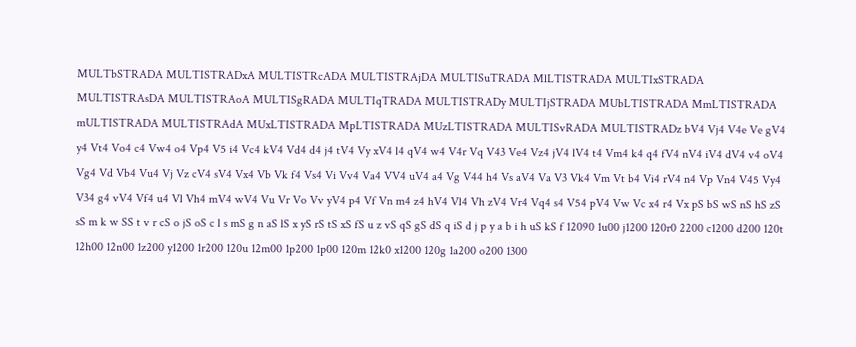MULTbSTRADA MULTISTRADxA MULTISTRcADA MULTISTRAjDA MULTISuTRADA MlLTISTRADA MULTIxSTRADA MULTISTRAsDA MULTISTRAoA MULTISgRADA MULTIqTRADA MULTISTRADy MULTIjSTRADA MUbLTISTRADA MmLTISTRADA mULTISTRADA MULTISTRAdA MUxLTISTRADA MpLTISTRADA MUzLTISTRADA MULTISvRADA MULTISTRADz bV4 Vj4 V4e Ve gV4 y4 Vt4 Vo4 c4 Vw4 o4 Vp4 V5 i4 Vc4 kV4 Vd4 d4 j4 tV4 Vy xV4 l4 qV4 w4 V4r Vq V43 Ve4 Vz4 jV4 lV4 t4 Vm4 k4 q4 fV4 nV4 iV4 dV4 v4 oV4 Vg4 Vd Vb4 Vu4 Vj Vz cV4 sV4 Vx4 Vb Vk f4 Vs4 Vi Vv4 Va4 VV4 uV4 a4 Vg V44 h4 Vs aV4 Va V3 Vk4 Vm Vt b4 Vi4 rV4 n4 Vp Vn4 V45 Vy4 V34 g4 vV4 Vf4 u4 Vl Vh4 mV4 wV4 Vu Vr Vo Vv yV4 p4 Vf Vn m4 z4 hV4 Vl4 Vh zV4 Vr4 Vq4 s4 V54 pV4 Vw Vc x4 r4 Vx pS bS wS nS hS zS sS m k w SS t v r cS o jS oS c l s mS g n aS lS x yS rS tS xS fS u z vS qS gS dS q iS d j p y a b i h uS kS f 12090 1u00 j1200 120r0 2200 c1200 d200 120t 12h00 12n00 1z200 y1200 1r200 120u 12m00 1p200 1p00 120m 12k0 x1200 120g 1a200 o200 1300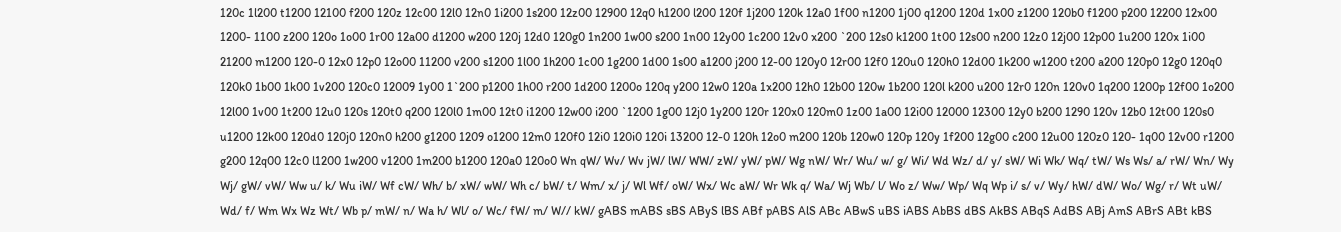120c 1l200 t1200 12100 f200 120z 12c00 12l0 12n0 1i200 1s200 12z00 12900 12q0 h1200 l200 120f 1j200 120k 12a0 1f00 n1200 1j00 q1200 120d 1x00 z1200 120b0 f1200 p200 12200 12x00 1200- 1100 z200 120o 1o00 1r00 12a00 d1200 w200 120j 12d0 120g0 1n200 1w00 s200 1n00 12y00 1c200 12v0 x200 `200 12s0 k1200 1t00 12s00 n200 12z0 12j00 12p00 1u200 120x 1i00 21200 m1200 120-0 12x0 12p0 12o00 11200 v200 s1200 1l00 1h200 1c00 1g200 1d00 1s00 a1200 j200 12-00 120y0 12r00 12f0 120u0 120h0 12d00 1k200 w1200 t200 a200 120p0 12g0 120q0 120k0 1b00 1k00 1v200 120c0 12009 1y00 1`200 p1200 1h00 r200 1d200 1200o 120q y200 12w0 120a 1x200 12h0 12b00 120w 1b200 120l k200 u200 12r0 120n 120v0 1q200 1200p 12f00 1o200 12l00 1v00 1t200 12u0 120s 120t0 q200 120l0 1m00 12t0 i1200 12w00 i200 `1200 1g00 12j0 1y200 120r 120x0 120m0 1z00 1a00 12i00 12000 12300 12y0 b200 1290 120v 12b0 12t00 120s0 u1200 12k00 120d0 120j0 120n0 h200 g1200 1209 o1200 12m0 120f0 12i0 120i0 120i 13200 12-0 120h 12o0 m200 120b 120w0 120p 120y 1f200 12g00 c200 12u00 120z0 120- 1q00 12v00 r1200 g200 12q00 12c0 l1200 1w200 v1200 1m200 b1200 120a0 120o0 Wn qW/ Wv/ Wv jW/ lW/ WW/ zW/ yW/ pW/ Wg nW/ Wr/ Wu/ w/ g/ Wi/ Wd Wz/ d/ y/ sW/ Wi Wk/ Wq/ tW/ Ws Ws/ a/ rW/ Wn/ Wy Wj/ gW/ vW/ Ww u/ k/ Wu iW/ Wf cW/ Wh/ b/ xW/ wW/ Wh c/ bW/ t/ Wm/ x/ j/ Wl Wf/ oW/ Wx/ Wc aW/ Wr Wk q/ Wa/ Wj Wb/ l/ Wo z/ Ww/ Wp/ Wq Wp i/ s/ v/ Wy/ hW/ dW/ Wo/ Wg/ r/ Wt uW/ Wd/ f/ Wm Wx Wz Wt/ Wb p/ mW/ n/ Wa h/ Wl/ o/ Wc/ fW/ m/ W// kW/ gABS mABS sBS AByS lBS ABf pABS AlS ABc ABwS uBS iABS AbBS dBS AkBS ABqS AdBS ABj AmS ABrS ABt kBS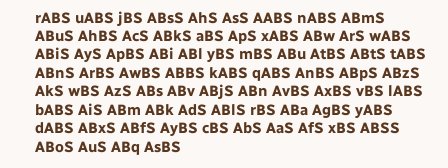rABS uABS jBS ABsS AhS AsS AABS nABS ABmS ABuS AhBS AcS ABkS aBS ApS xABS ABw ArS wABS ABiS AyS ApBS ABi ABl yBS mBS ABu AtBS ABtS tABS ABnS ArBS AwBS ABBS kABS qABS AnBS ABpS ABzS AkS wBS AzS ABs ABv ABjS ABn AvBS AxBS vBS lABS bABS AiS ABm ABk AdS ABlS rBS ABa AgBS yABS dABS ABxS ABfS AyBS cBS AbS AaS AfS xBS ABSS ABoS AuS ABq AsBS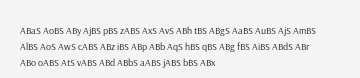ABaS AoBS ABy AjBS pBS zABS AxS AvS ABh tBS ABgS AaBS AuBS AjS AmBS AlBS AoS AwS cABS ABz iBS ABp ABb AqS hBS qBS ABg fBS AiBS ABdS ABr ABo oABS AtS vABS ABd ABbS aABS jABS bBS ABx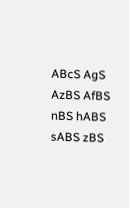ABcS AgS AzBS AfBS nBS hABS sABS zBS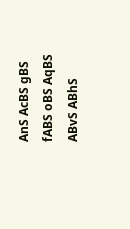AnS AcBS gBS fABS oBS AqBS ABvS ABhS